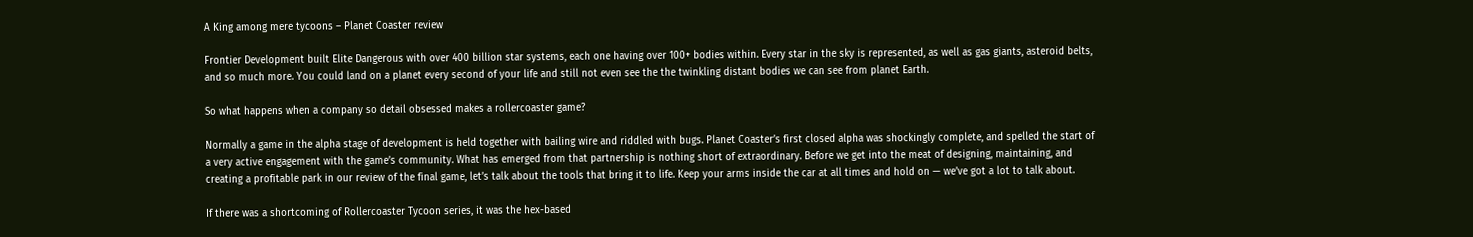A King among mere tycoons – Planet Coaster review

Frontier Development built Elite Dangerous with over 400 billion star systems, each one having over 100+ bodies within. Every star in the sky is represented, as well as gas giants, asteroid belts, and so much more. You could land on a planet every second of your life and still not even see the the twinkling distant bodies we can see from planet Earth.

So what happens when a company so detail obsessed makes a rollercoaster game?

Normally a game in the alpha stage of development is held together with bailing wire and riddled with bugs. Planet Coaster’s first closed alpha was shockingly complete, and spelled the start of a very active engagement with the game’s community. What has emerged from that partnership is nothing short of extraordinary. Before we get into the meat of designing, maintaining, and creating a profitable park in our review of the final game, let’s talk about the tools that bring it to life. Keep your arms inside the car at all times and hold on — we’ve got a lot to talk about.

If there was a shortcoming of Rollercoaster Tycoon series, it was the hex-based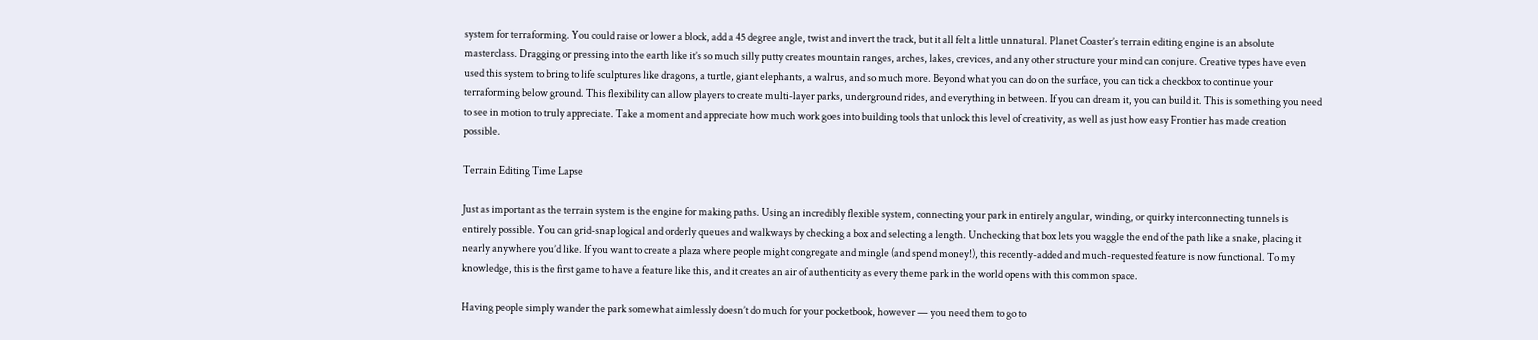system for terraforming. You could raise or lower a block, add a 45 degree angle, twist and invert the track, but it all felt a little unnatural. Planet Coaster’s terrain editing engine is an absolute masterclass. Dragging or pressing into the earth like it’s so much silly putty creates mountain ranges, arches, lakes, crevices, and any other structure your mind can conjure. Creative types have even used this system to bring to life sculptures like dragons, a turtle, giant elephants, a walrus, and so much more. Beyond what you can do on the surface, you can tick a checkbox to continue your terraforming below ground. This flexibility can allow players to create multi-layer parks, underground rides, and everything in between. If you can dream it, you can build it. This is something you need to see in motion to truly appreciate. Take a moment and appreciate how much work goes into building tools that unlock this level of creativity, as well as just how easy Frontier has made creation possible.

Terrain Editing Time Lapse

Just as important as the terrain system is the engine for making paths. Using an incredibly flexible system, connecting your park in entirely angular, winding, or quirky interconnecting tunnels is entirely possible. You can grid-snap logical and orderly queues and walkways by checking a box and selecting a length. Unchecking that box lets you waggle the end of the path like a snake, placing it nearly anywhere you’d like. If you want to create a plaza where people might congregate and mingle (and spend money!), this recently-added and much-requested feature is now functional. To my knowledge, this is the first game to have a feature like this, and it creates an air of authenticity as every theme park in the world opens with this common space.

Having people simply wander the park somewhat aimlessly doesn’t do much for your pocketbook, however — you need them to go to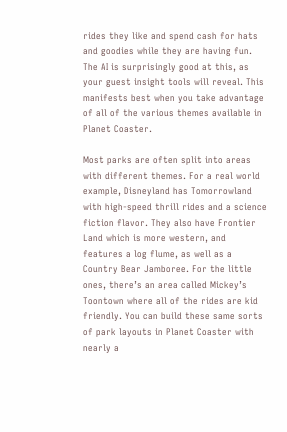rides they like and spend cash for hats and goodies while they are having fun. The AI is surprisingly good at this, as your guest insight tools will reveal. This manifests best when you take advantage of all of the various themes available in Planet Coaster.

Most parks are often split into areas with different themes. For a real world example, Disneyland has Tomorrowland with high-speed thrill rides and a science fiction flavor. They also have Frontier Land which is more western, and features a log flume, as well as a Country Bear Jamboree. For the little ones, there’s an area called Mickey’s Toontown where all of the rides are kid friendly. You can build these same sorts of park layouts in Planet Coaster with nearly a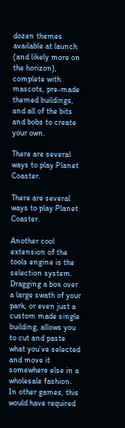dozen themes available at launch (and likely more on the horizon), complete with mascots, pre-made themed buildings, and all of the bits and bobs to create your own.

There are several ways to play Planet Coaster.

There are several ways to play Planet Coaster.

Another cool extension of the tools engine is the selection system. Dragging a box over a large swath of your park, or even just a custom made single building, allows you to cut and paste what you’ve selected and move it somewhere else in a wholesale fashion. In other games, this would have required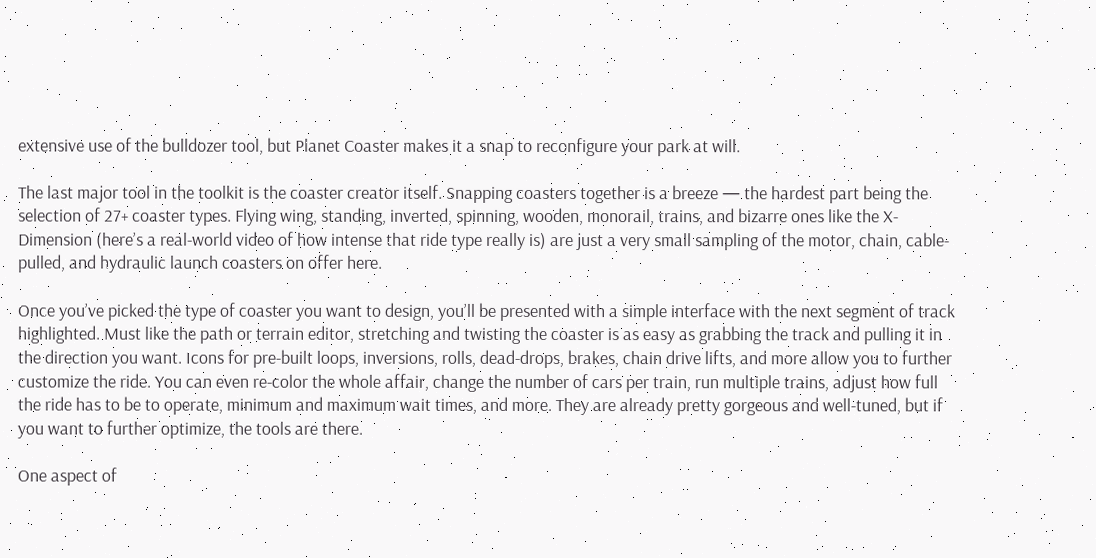extensive use of the bulldozer tool, but Planet Coaster makes it a snap to reconfigure your park at will.

The last major tool in the toolkit is the coaster creator itself. Snapping coasters together is a breeze — the hardest part being the selection of 27+ coaster types. Flying wing, standing, inverted, spinning, wooden, monorail, trains, and bizarre ones like the X-Dimension (here’s a real-world video of how intense that ride type really is) are just a very small sampling of the motor, chain, cable-pulled, and hydraulic launch coasters on offer here.

Once you’ve picked the type of coaster you want to design, you’ll be presented with a simple interface with the next segment of track highlighted. Must like the path or terrain editor, stretching and twisting the coaster is as easy as grabbing the track and pulling it in the direction you want. Icons for pre-built loops, inversions, rolls, dead-drops, brakes, chain drive lifts, and more allow you to further customize the ride. You can even re-color the whole affair, change the number of cars per train, run multiple trains, adjust how full the ride has to be to operate, minimum and maximum wait times, and more. They are already pretty gorgeous and well-tuned, but if you want to further optimize, the tools are there.

One aspect of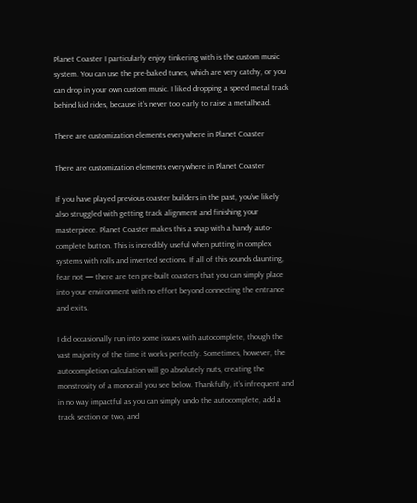Planet Coaster I particularly enjoy tinkering with is the custom music system. You can use the pre-baked tunes, which are very catchy, or you can drop in your own custom music. I liked dropping a speed metal track behind kid rides, because it’s never too early to raise a metalhead.

There are customization elements everywhere in Planet Coaster

There are customization elements everywhere in Planet Coaster

If you have played previous coaster builders in the past, you’ve likely also struggled with getting track alignment and finishing your masterpiece. Planet Coaster makes this a snap with a handy auto-complete button. This is incredibly useful when putting in complex systems with rolls and inverted sections. If all of this sounds daunting, fear not — there are ten pre-built coasters that you can simply place into your environment with no effort beyond connecting the entrance and exits.

I did occasionally run into some issues with autocomplete, though the vast majority of the time it works perfectly. Sometimes, however, the autocompletion calculation will go absolutely nuts, creating the monstrosity of a monorail you see below. Thankfully, it’s infrequent and in no way impactful as you can simply undo the autocomplete, add a track section or two, and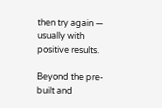then try again — usually with positive results.

Beyond the pre-built and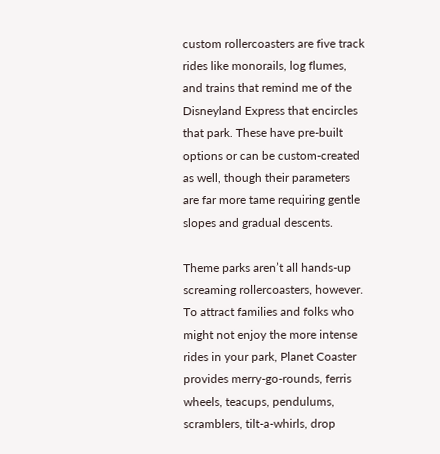custom rollercoasters are five track rides like monorails, log flumes, and trains that remind me of the Disneyland Express that encircles that park. These have pre-built options or can be custom-created as well, though their parameters are far more tame requiring gentle slopes and gradual descents.

Theme parks aren’t all hands-up screaming rollercoasters, however. To attract families and folks who might not enjoy the more intense rides in your park, Planet Coaster provides merry-go-rounds, ferris wheels, teacups, pendulums, scramblers, tilt-a-whirls, drop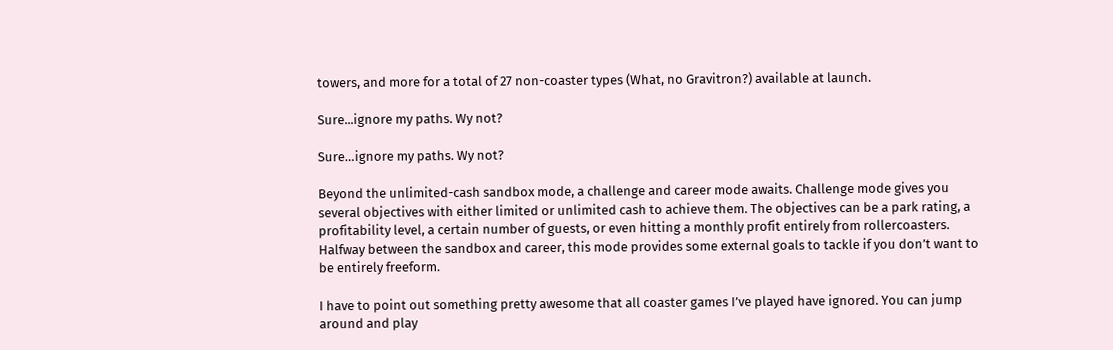towers, and more for a total of 27 non-coaster types (What, no Gravitron?) available at launch.

Sure...ignore my paths. Wy not?

Sure…ignore my paths. Wy not?

Beyond the unlimited-cash sandbox mode, a challenge and career mode awaits. Challenge mode gives you several objectives with either limited or unlimited cash to achieve them. The objectives can be a park rating, a profitability level, a certain number of guests, or even hitting a monthly profit entirely from rollercoasters. Halfway between the sandbox and career, this mode provides some external goals to tackle if you don’t want to be entirely freeform.

I have to point out something pretty awesome that all coaster games I’ve played have ignored. You can jump around and play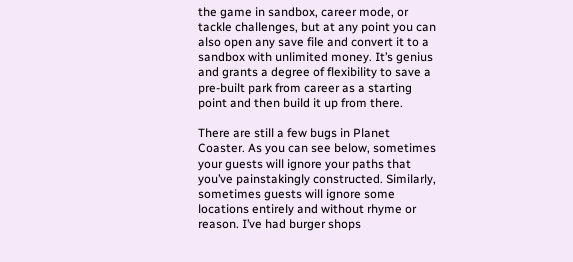the game in sandbox, career mode, or tackle challenges, but at any point you can also open any save file and convert it to a sandbox with unlimited money. It’s genius and grants a degree of flexibility to save a pre-built park from career as a starting point and then build it up from there.

There are still a few bugs in Planet Coaster. As you can see below, sometimes your guests will ignore your paths that you’ve painstakingly constructed. Similarly, sometimes guests will ignore some locations entirely and without rhyme or reason. I’ve had burger shops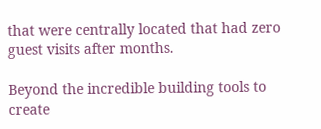that were centrally located that had zero guest visits after months.

Beyond the incredible building tools to create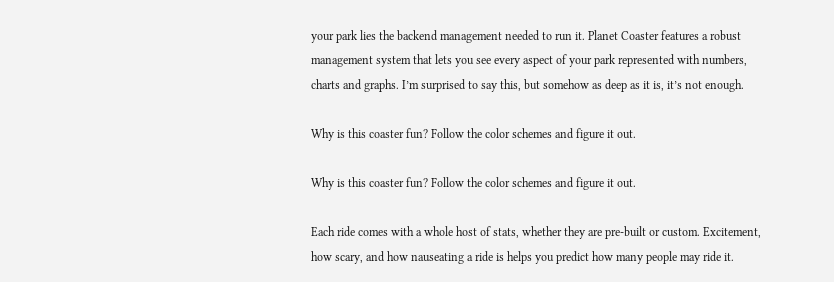your park lies the backend management needed to run it. Planet Coaster features a robust management system that lets you see every aspect of your park represented with numbers, charts and graphs. I’m surprised to say this, but somehow as deep as it is, it’s not enough.

Why is this coaster fun? Follow the color schemes and figure it out.

Why is this coaster fun? Follow the color schemes and figure it out.

Each ride comes with a whole host of stats, whether they are pre-built or custom. Excitement, how scary, and how nauseating a ride is helps you predict how many people may ride it.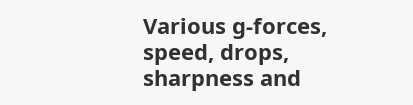Various g-forces, speed, drops, sharpness and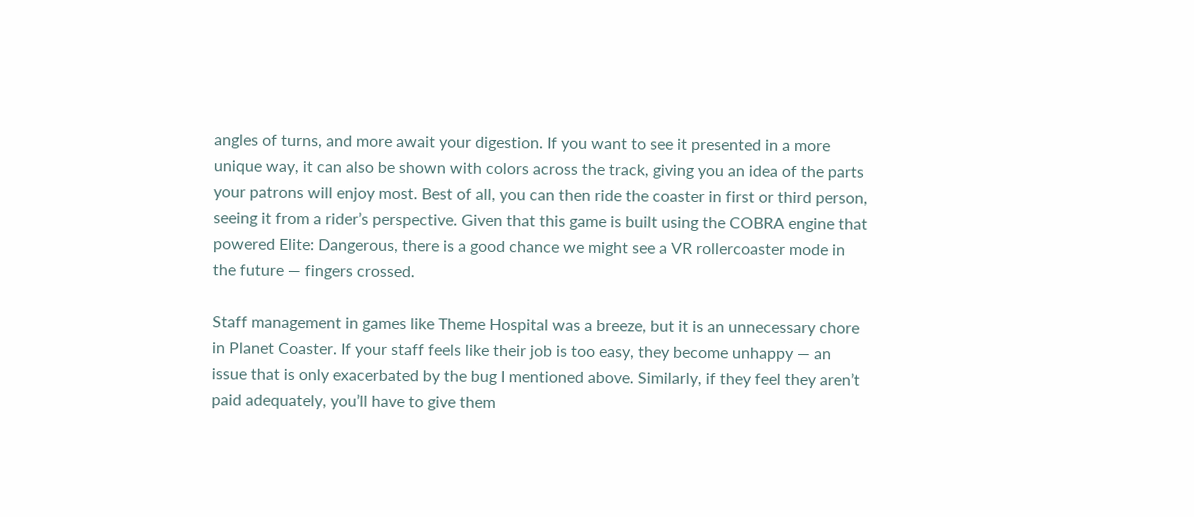angles of turns, and more await your digestion. If you want to see it presented in a more unique way, it can also be shown with colors across the track, giving you an idea of the parts your patrons will enjoy most. Best of all, you can then ride the coaster in first or third person, seeing it from a rider’s perspective. Given that this game is built using the COBRA engine that powered Elite: Dangerous, there is a good chance we might see a VR rollercoaster mode in the future — fingers crossed.

Staff management in games like Theme Hospital was a breeze, but it is an unnecessary chore in Planet Coaster. If your staff feels like their job is too easy, they become unhappy — an issue that is only exacerbated by the bug I mentioned above. Similarly, if they feel they aren’t paid adequately, you’ll have to give them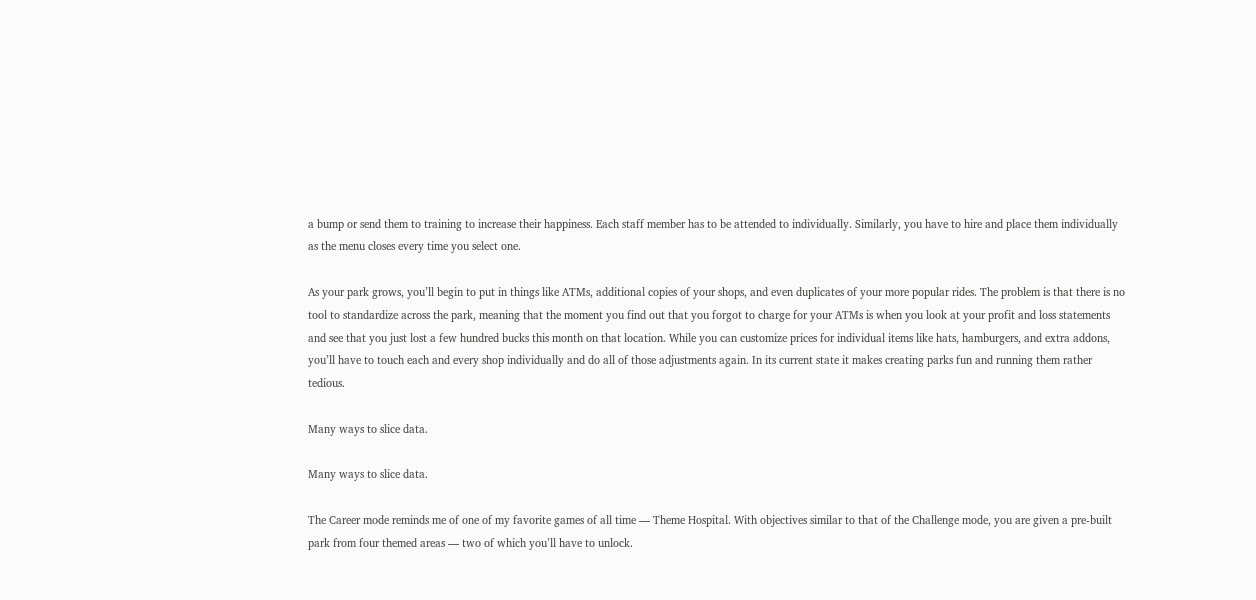a bump or send them to training to increase their happiness. Each staff member has to be attended to individually. Similarly, you have to hire and place them individually as the menu closes every time you select one.

As your park grows, you’ll begin to put in things like ATMs, additional copies of your shops, and even duplicates of your more popular rides. The problem is that there is no tool to standardize across the park, meaning that the moment you find out that you forgot to charge for your ATMs is when you look at your profit and loss statements and see that you just lost a few hundred bucks this month on that location. While you can customize prices for individual items like hats, hamburgers, and extra addons, you’ll have to touch each and every shop individually and do all of those adjustments again. In its current state it makes creating parks fun and running them rather tedious.

Many ways to slice data.

Many ways to slice data.

The Career mode reminds me of one of my favorite games of all time — Theme Hospital. With objectives similar to that of the Challenge mode, you are given a pre-built park from four themed areas — two of which you’ll have to unlock.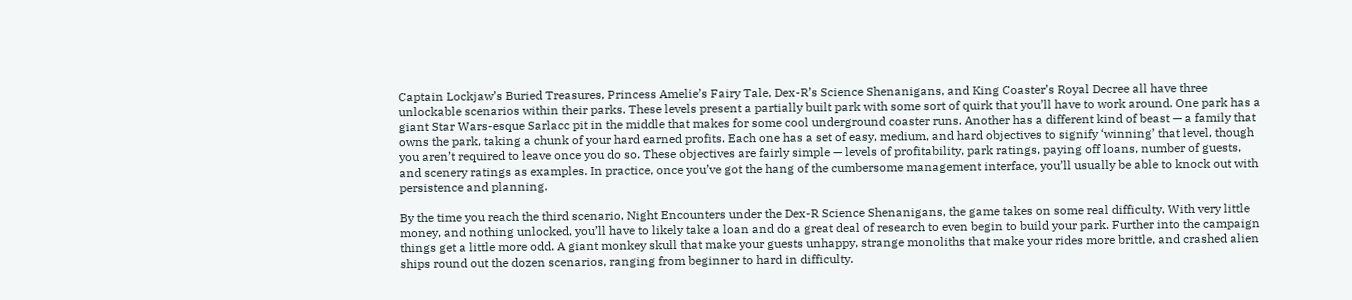Captain Lockjaw’s Buried Treasures, Princess Amelie’s Fairy Tale, Dex-R’s Science Shenanigans, and King Coaster’s Royal Decree all have three unlockable scenarios within their parks. These levels present a partially built park with some sort of quirk that you’ll have to work around. One park has a giant Star Wars-esque Sarlacc pit in the middle that makes for some cool underground coaster runs. Another has a different kind of beast — a family that owns the park, taking a chunk of your hard earned profits. Each one has a set of easy, medium, and hard objectives to signify ‘winning’ that level, though you aren’t required to leave once you do so. These objectives are fairly simple — levels of profitability, park ratings, paying off loans, number of guests, and scenery ratings as examples. In practice, once you’ve got the hang of the cumbersome management interface, you’ll usually be able to knock out with persistence and planning.

By the time you reach the third scenario, Night Encounters under the Dex-R Science Shenanigans, the game takes on some real difficulty. With very little money, and nothing unlocked, you’ll have to likely take a loan and do a great deal of research to even begin to build your park. Further into the campaign things get a little more odd. A giant monkey skull that make your guests unhappy, strange monoliths that make your rides more brittle, and crashed alien ships round out the dozen scenarios, ranging from beginner to hard in difficulty.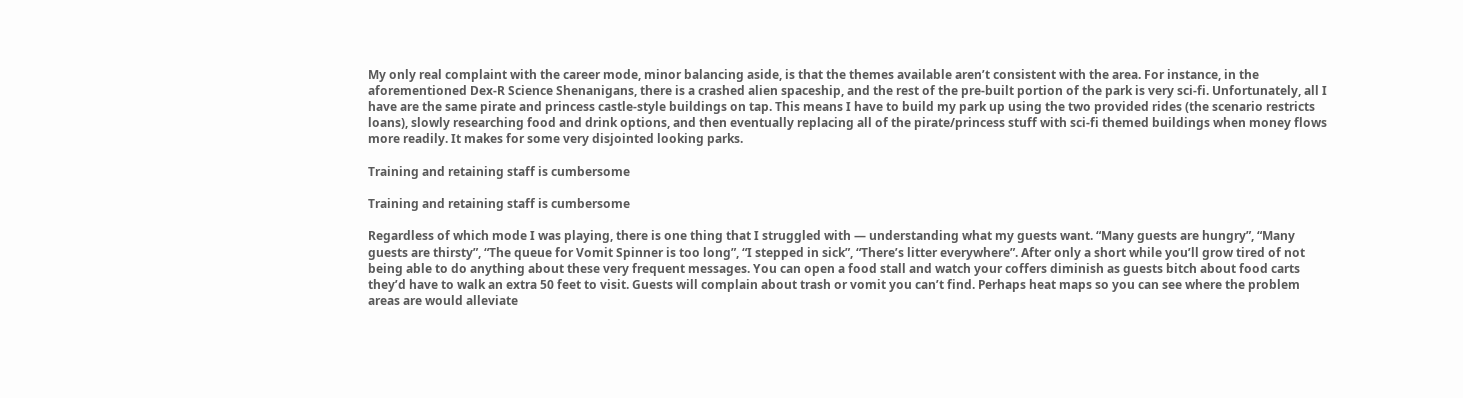My only real complaint with the career mode, minor balancing aside, is that the themes available aren’t consistent with the area. For instance, in the aforementioned Dex-R Science Shenanigans, there is a crashed alien spaceship, and the rest of the pre-built portion of the park is very sci-fi. Unfortunately, all I have are the same pirate and princess castle-style buildings on tap. This means I have to build my park up using the two provided rides (the scenario restricts loans), slowly researching food and drink options, and then eventually replacing all of the pirate/princess stuff with sci-fi themed buildings when money flows more readily. It makes for some very disjointed looking parks.

Training and retaining staff is cumbersome

Training and retaining staff is cumbersome

Regardless of which mode I was playing, there is one thing that I struggled with — understanding what my guests want. “Many guests are hungry”, “Many guests are thirsty”, “The queue for Vomit Spinner is too long”, “I stepped in sick”, “There’s litter everywhere”. After only a short while you’ll grow tired of not being able to do anything about these very frequent messages. You can open a food stall and watch your coffers diminish as guests bitch about food carts they’d have to walk an extra 50 feet to visit. Guests will complain about trash or vomit you can’t find. Perhaps heat maps so you can see where the problem areas are would alleviate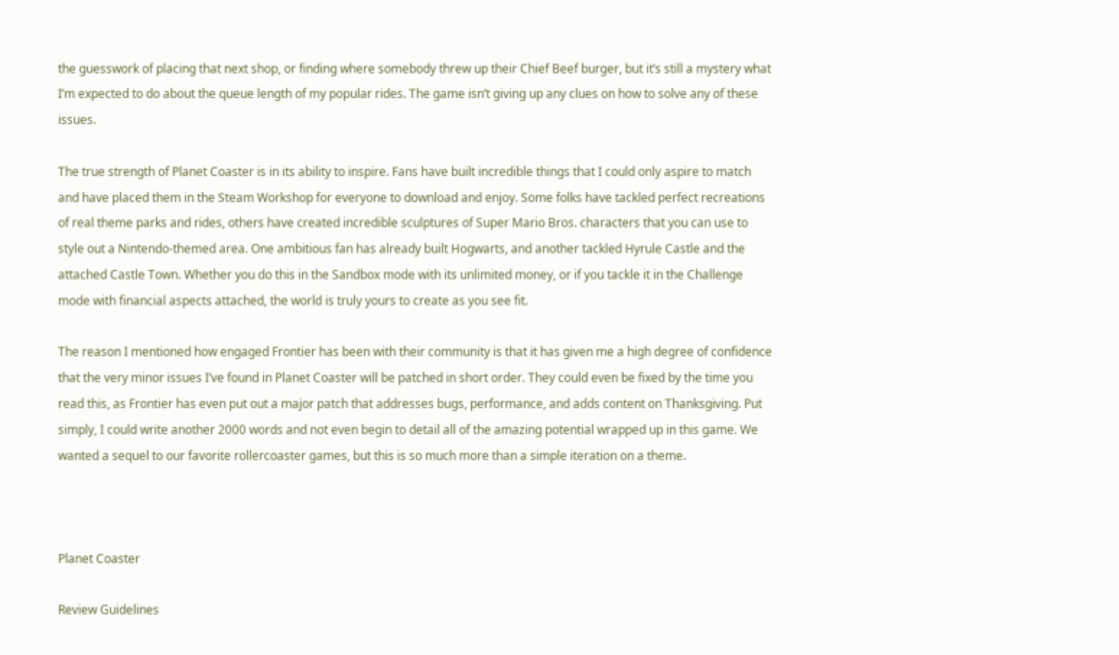the guesswork of placing that next shop, or finding where somebody threw up their Chief Beef burger, but it’s still a mystery what I’m expected to do about the queue length of my popular rides. The game isn’t giving up any clues on how to solve any of these issues.

The true strength of Planet Coaster is in its ability to inspire. Fans have built incredible things that I could only aspire to match and have placed them in the Steam Workshop for everyone to download and enjoy. Some folks have tackled perfect recreations of real theme parks and rides, others have created incredible sculptures of Super Mario Bros. characters that you can use to style out a Nintendo-themed area. One ambitious fan has already built Hogwarts, and another tackled Hyrule Castle and the attached Castle Town. Whether you do this in the Sandbox mode with its unlimited money, or if you tackle it in the Challenge mode with financial aspects attached, the world is truly yours to create as you see fit.

The reason I mentioned how engaged Frontier has been with their community is that it has given me a high degree of confidence that the very minor issues I’ve found in Planet Coaster will be patched in short order. They could even be fixed by the time you read this, as Frontier has even put out a major patch that addresses bugs, performance, and adds content on Thanksgiving. Put simply, I could write another 2000 words and not even begin to detail all of the amazing potential wrapped up in this game. We wanted a sequel to our favorite rollercoaster games, but this is so much more than a simple iteration on a theme.



Planet Coaster

Review Guidelines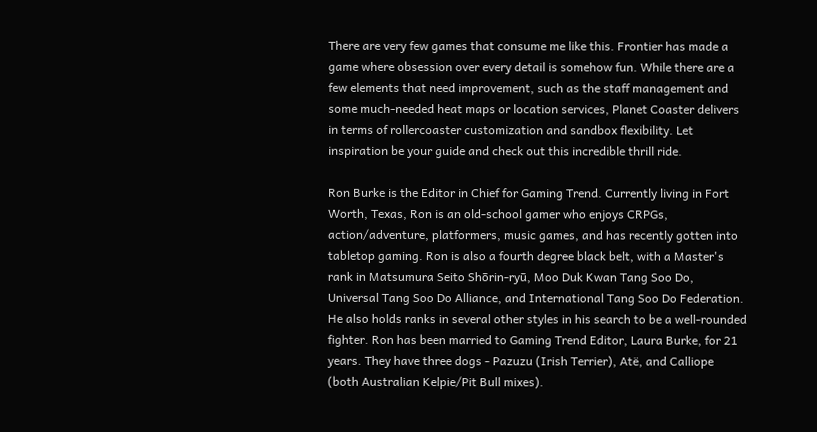There are very few games that consume me like this. Frontier has made a game where obsession over every detail is somehow fun. While there are a few elements that need improvement, such as the staff management and some much-needed heat maps or location services, Planet Coaster delivers in terms of rollercoaster customization and sandbox flexibility. Let inspiration be your guide and check out this incredible thrill ride.

Ron Burke is the Editor in Chief for Gaming Trend. Currently living in Fort Worth, Texas, Ron is an old-school gamer who enjoys CRPGs, action/adventure, platformers, music games, and has recently gotten into tabletop gaming. Ron is also a fourth degree black belt, with a Master's rank in Matsumura Seito Shōrin-ryū, Moo Duk Kwan Tang Soo Do, Universal Tang Soo Do Alliance, and International Tang Soo Do Federation. He also holds ranks in several other styles in his search to be a well-rounded fighter. Ron has been married to Gaming Trend Editor, Laura Burke, for 21 years. They have three dogs - Pazuzu (Irish Terrier), Atë, and Calliope (both Australian Kelpie/Pit Bull mixes).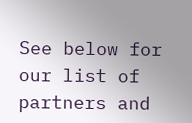See below for our list of partners and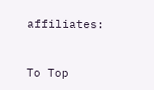affiliates:


To Top